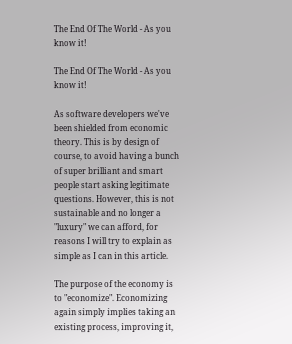The End Of The World - As you know it!

The End Of The World - As you know it!

As software developers we've been shielded from economic theory. This is by design of course, to avoid having a bunch of super brilliant and smart people start asking legitimate questions. However, this is not sustainable and no longer a "luxury" we can afford, for reasons I will try to explain as simple as I can in this article.

The purpose of the economy is to "economize". Economizing again simply implies taking an existing process, improving it,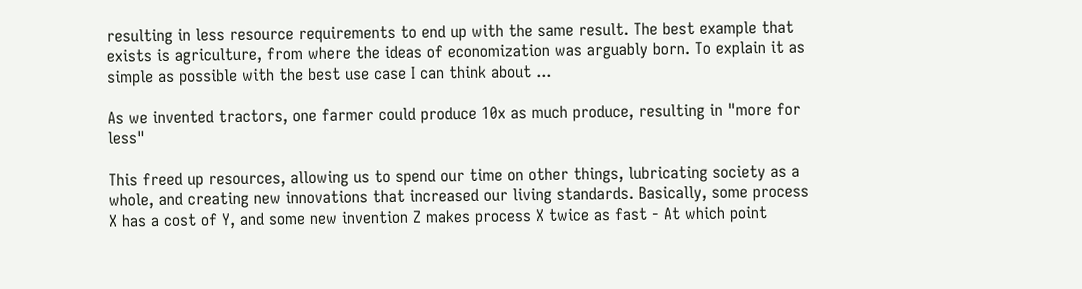resulting in less resource requirements to end up with the same result. The best example that exists is agriculture, from where the ideas of economization was arguably born. To explain it as simple as possible with the best use case I can think about ...

As we invented tractors, one farmer could produce 10x as much produce, resulting in "more for less"

This freed up resources, allowing us to spend our time on other things, lubricating society as a whole, and creating new innovations that increased our living standards. Basically, some process X has a cost of Y, and some new invention Z makes process X twice as fast - At which point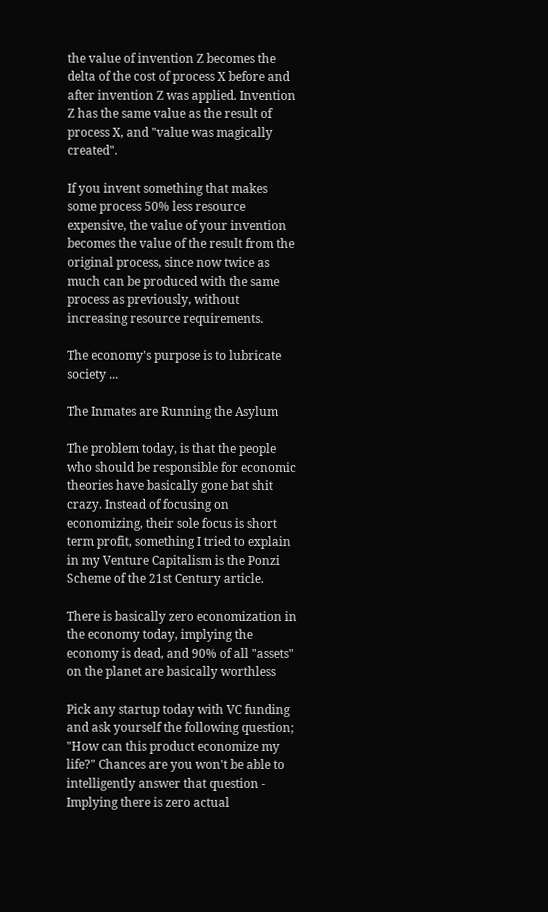the value of invention Z becomes the delta of the cost of process X before and after invention Z was applied. Invention Z has the same value as the result of process X, and "value was magically created".

If you invent something that makes some process 50% less resource expensive, the value of your invention becomes the value of the result from the original process, since now twice as much can be produced with the same process as previously, without increasing resource requirements.

The economy's purpose is to lubricate society ...

The Inmates are Running the Asylum

The problem today, is that the people who should be responsible for economic theories have basically gone bat shit crazy. Instead of focusing on economizing, their sole focus is short term profit, something I tried to explain in my Venture Capitalism is the Ponzi Scheme of the 21st Century article.

There is basically zero economization in the economy today, implying the economy is dead, and 90% of all "assets" on the planet are basically worthless

Pick any startup today with VC funding and ask yourself the following question; "How can this product economize my life?" Chances are you won't be able to intelligently answer that question - Implying there is zero actual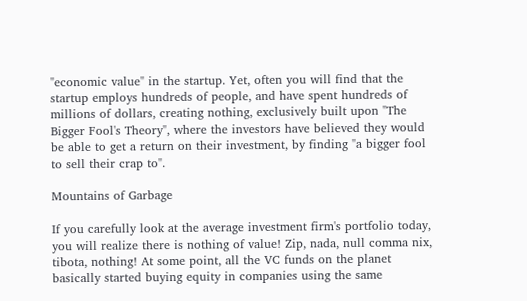"economic value" in the startup. Yet, often you will find that the startup employs hundreds of people, and have spent hundreds of millions of dollars, creating nothing, exclusively built upon "The Bigger Fool's Theory", where the investors have believed they would be able to get a return on their investment, by finding "a bigger fool to sell their crap to".

Mountains of Garbage

If you carefully look at the average investment firm's portfolio today, you will realize there is nothing of value! Zip, nada, null comma nix, tibota, nothing! At some point, all the VC funds on the planet basically started buying equity in companies using the same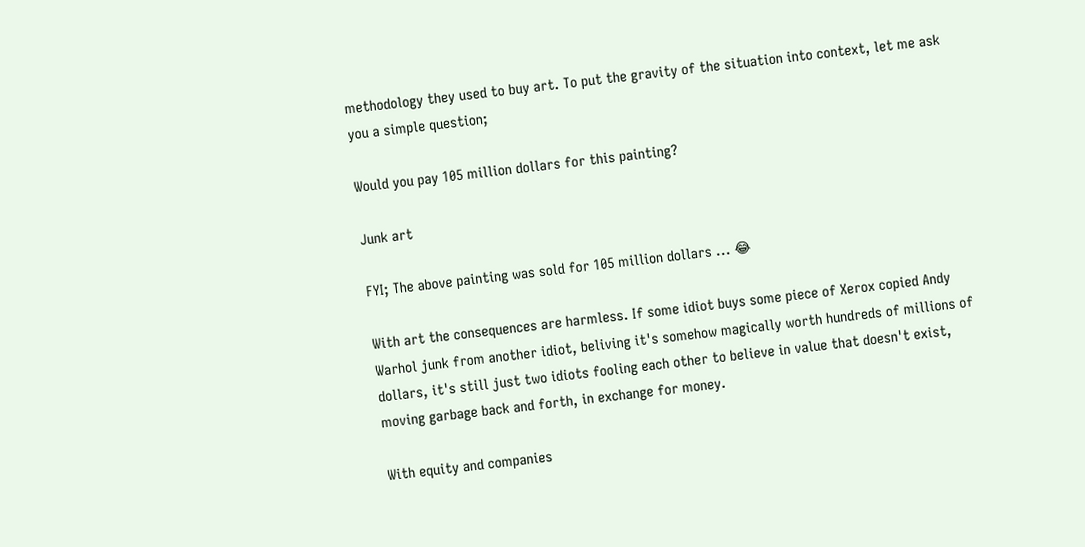methodology they used to buy art. To put the gravity of the situation into context, let me ask you a simple question;

Would you pay 105 million dollars for this painting?

Junk art

FYI; The above painting was sold for 105 million dollars ... 😂

With art the consequences are harmless. If some idiot buys some piece of Xerox copied Andy Warhol junk from another idiot, beliving it's somehow magically worth hundreds of millions of dollars, it's still just two idiots fooling each other to believe in value that doesn't exist, moving garbage back and forth, in exchange for money.

With equity and companies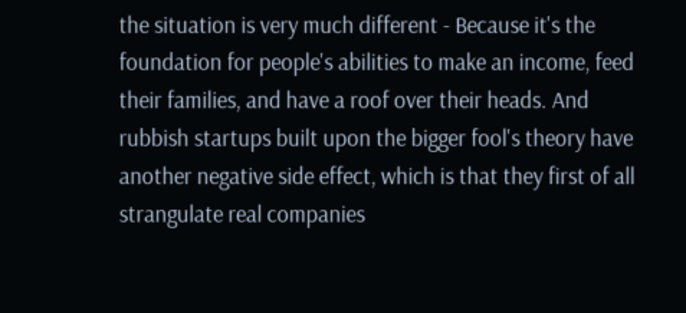the situation is very much different - Because it's the foundation for people's abilities to make an income, feed their families, and have a roof over their heads. And rubbish startups built upon the bigger fool's theory have another negative side effect, which is that they first of all strangulate real companies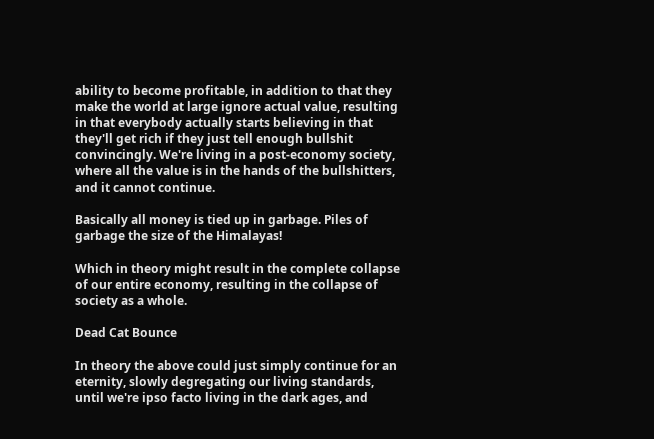ability to become profitable, in addition to that they make the world at large ignore actual value, resulting in that everybody actually starts believing in that they'll get rich if they just tell enough bullshit convincingly. We're living in a post-economy society, where all the value is in the hands of the bullshitters, and it cannot continue.

Basically all money is tied up in garbage. Piles of garbage the size of the Himalayas!

Which in theory might result in the complete collapse of our entire economy, resulting in the collapse of society as a whole.

Dead Cat Bounce

In theory the above could just simply continue for an eternity, slowly degregating our living standards, until we're ipso facto living in the dark ages, and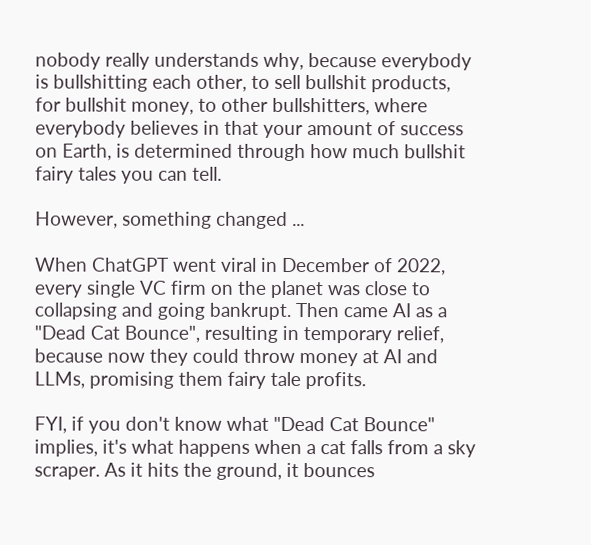nobody really understands why, because everybody is bullshitting each other, to sell bullshit products, for bullshit money, to other bullshitters, where everybody believes in that your amount of success on Earth, is determined through how much bullshit fairy tales you can tell.

However, something changed ...

When ChatGPT went viral in December of 2022, every single VC firm on the planet was close to collapsing and going bankrupt. Then came AI as a "Dead Cat Bounce", resulting in temporary relief, because now they could throw money at AI and LLMs, promising them fairy tale profits.

FYI, if you don't know what "Dead Cat Bounce" implies, it's what happens when a cat falls from a sky scraper. As it hits the ground, it bounces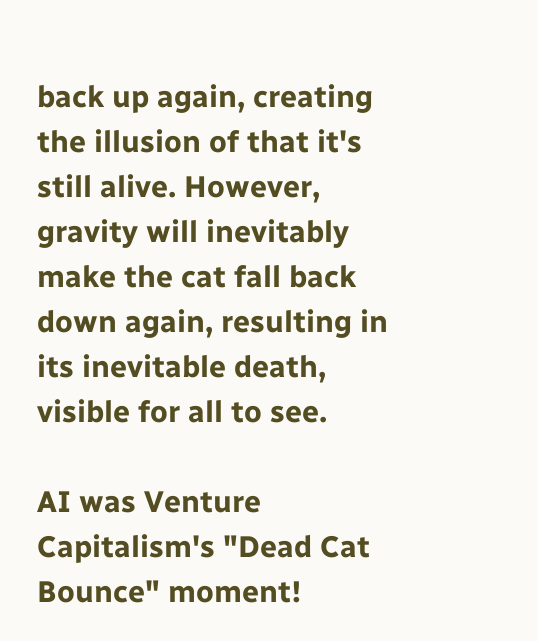back up again, creating the illusion of that it's still alive. However, gravity will inevitably make the cat fall back down again, resulting in its inevitable death, visible for all to see.

AI was Venture Capitalism's "Dead Cat Bounce" moment!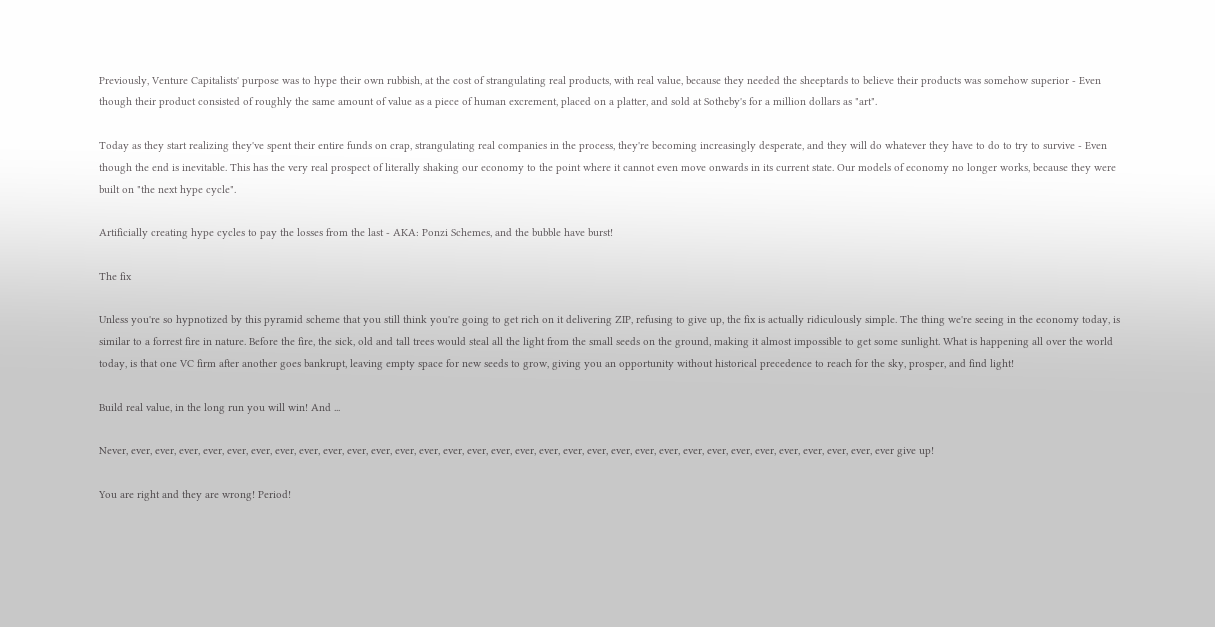Previously, Venture Capitalists' purpose was to hype their own rubbish, at the cost of strangulating real products, with real value, because they needed the sheeptards to believe their products was somehow superior - Even though their product consisted of roughly the same amount of value as a piece of human excrement, placed on a platter, and sold at Sotheby's for a million dollars as "art".

Today as they start realizing they've spent their entire funds on crap, strangulating real companies in the process, they're becoming increasingly desperate, and they will do whatever they have to do to try to survive - Even though the end is inevitable. This has the very real prospect of literally shaking our economy to the point where it cannot even move onwards in its current state. Our models of economy no longer works, because they were built on "the next hype cycle".

Artificially creating hype cycles to pay the losses from the last - AKA: Ponzi Schemes, and the bubble have burst!

The fix

Unless you're so hypnotized by this pyramid scheme that you still think you're going to get rich on it delivering ZIP, refusing to give up, the fix is actually ridiculously simple. The thing we're seeing in the economy today, is similar to a forrest fire in nature. Before the fire, the sick, old and tall trees would steal all the light from the small seeds on the ground, making it almost impossible to get some sunlight. What is happening all over the world today, is that one VC firm after another goes bankrupt, leaving empty space for new seeds to grow, giving you an opportunity without historical precedence to reach for the sky, prosper, and find light!

Build real value, in the long run you will win! And ...

Never, ever, ever, ever, ever, ever, ever, ever, ever, ever, ever, ever, ever, ever, ever, ever, ever, ever, ever, ever, ever, ever, ever, ever, ever, ever, ever, ever, ever, ever, ever, ever, ever give up!

You are right and they are wrong! Period!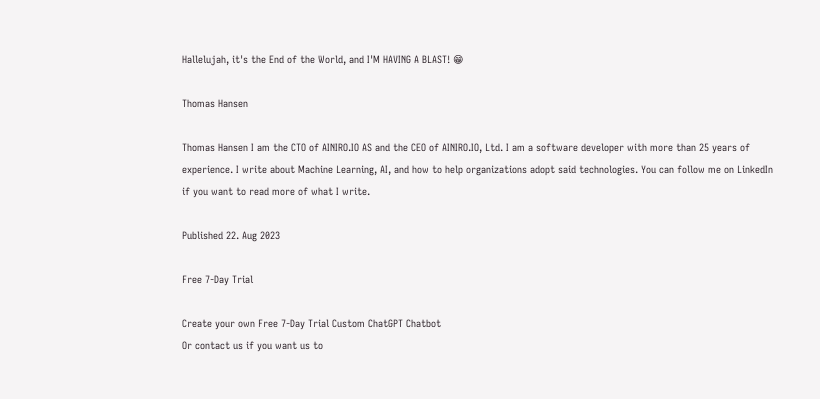Hallelujah, it's the End of the World, and I'M HAVING A BLAST! 😁

Thomas Hansen

Thomas Hansen I am the CTO of AINIRO.IO AS and the CEO of AINIRO.IO, Ltd. I am a software developer with more than 25 years of experience. I write about Machine Learning, AI, and how to help organizations adopt said technologies. You can follow me on LinkedIn if you want to read more of what I write.

Published 22. Aug 2023

Free 7-Day Trial

Create your own Free 7-Day Trial Custom ChatGPT Chatbot
Or contact us if you want us to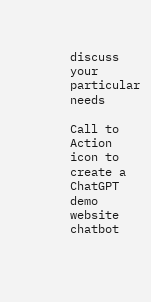discuss your particular needs

Call to Action icon to create a ChatGPT demo website chatbot